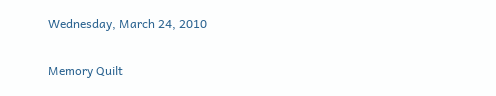Wednesday, March 24, 2010

Memory Quilt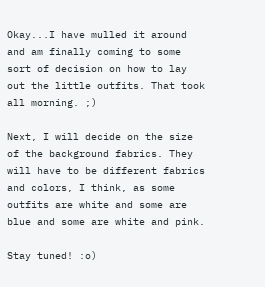Okay...I have mulled it around and am finally coming to some sort of decision on how to lay out the little outfits. That took all morning. ;)

Next, I will decide on the size of the background fabrics. They will have to be different fabrics and colors, I think, as some outfits are white and some are blue and some are white and pink.

Stay tuned! :o)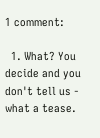1 comment:

  1. What? You decide and you don't tell us - what a tease.